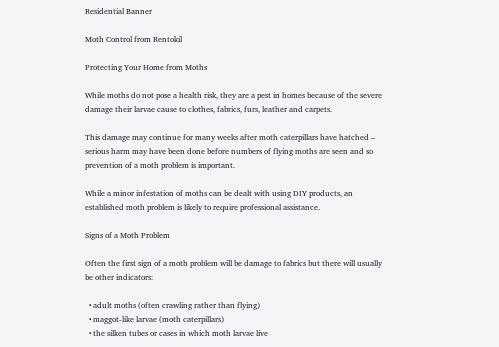Residential Banner

Moth Control from Rentokil

Protecting Your Home from Moths

While moths do not pose a health risk, they are a pest in homes because of the severe damage their larvae cause to clothes, fabrics, furs, leather and carpets.

This damage may continue for many weeks after moth caterpillars have hatched – serious harm may have been done before numbers of flying moths are seen and so prevention of a moth problem is important.

While a minor infestation of moths can be dealt with using DIY products, an established moth problem is likely to require professional assistance.

Signs of a Moth Problem

Often the first sign of a moth problem will be damage to fabrics but there will usually be other indicators:

  • adult moths (often crawling rather than flying)
  • maggot-like larvae (moth caterpillars)
  • the silken tubes or cases in which moth larvae live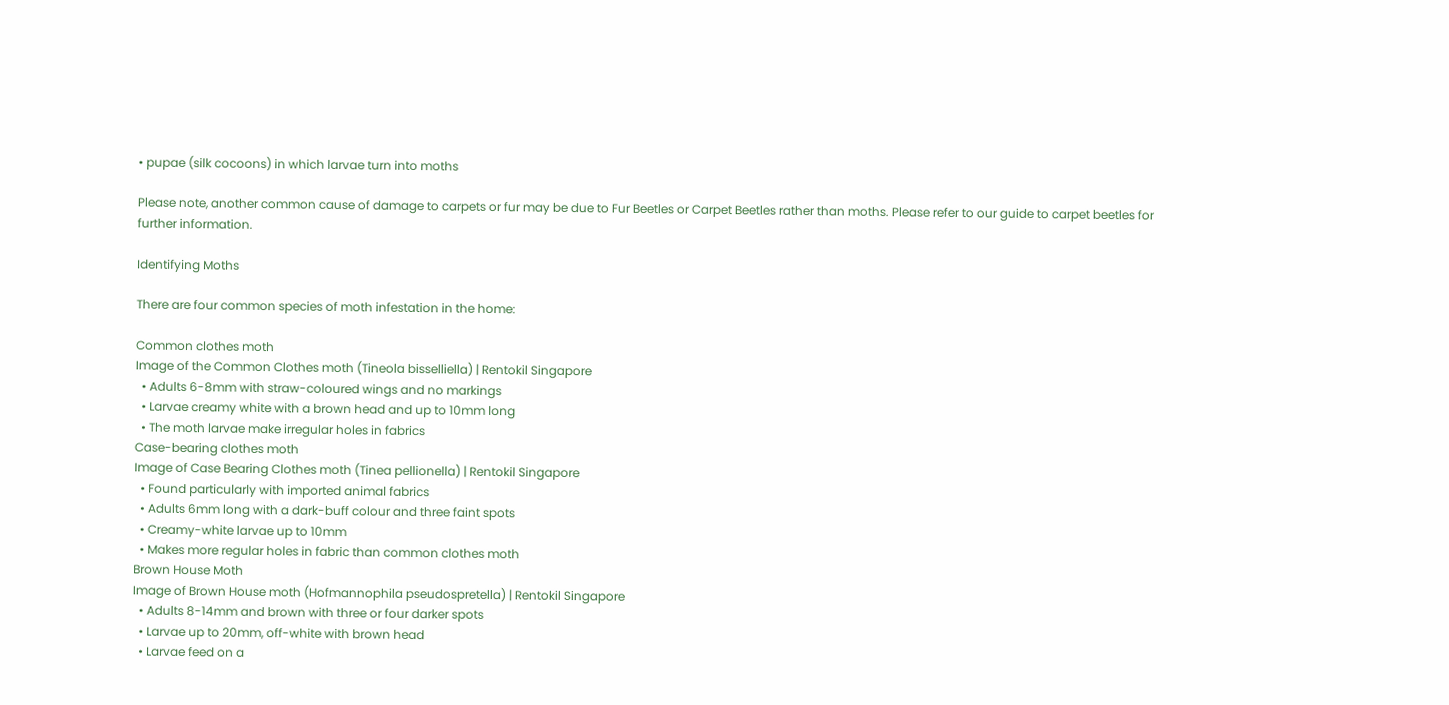• pupae (silk cocoons) in which larvae turn into moths

Please note, another common cause of damage to carpets or fur may be due to Fur Beetles or Carpet Beetles rather than moths. Please refer to our guide to carpet beetles for further information.

Identifying Moths

There are four common species of moth infestation in the home:

Common clothes moth
Image of the Common Clothes moth (Tineola bisselliella) | Rentokil Singapore
  • Adults 6-8mm with straw-coloured wings and no markings
  • Larvae creamy white with a brown head and up to 10mm long
  • The moth larvae make irregular holes in fabrics
Case-bearing clothes moth
Image of Case Bearing Clothes moth (Tinea pellionella) | Rentokil Singapore
  • Found particularly with imported animal fabrics
  • Adults 6mm long with a dark-buff colour and three faint spots
  • Creamy-white larvae up to 10mm
  • Makes more regular holes in fabric than common clothes moth
Brown House Moth
Image of Brown House moth (Hofmannophila pseudospretella) | Rentokil Singapore
  • Adults 8-14mm and brown with three or four darker spots
  • Larvae up to 20mm, off-white with brown head
  • Larvae feed on a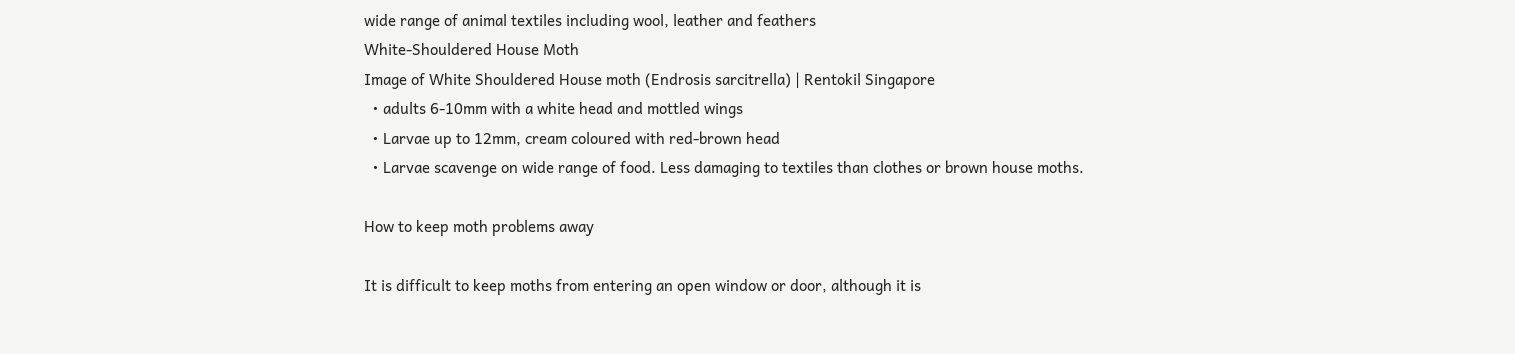wide range of animal textiles including wool, leather and feathers
White-Shouldered House Moth
Image of White Shouldered House moth (Endrosis sarcitrella) | Rentokil Singapore
  • adults 6-10mm with a white head and mottled wings
  • Larvae up to 12mm, cream coloured with red-brown head
  • Larvae scavenge on wide range of food. Less damaging to textiles than clothes or brown house moths.

How to keep moth problems away

It is difficult to keep moths from entering an open window or door, although it is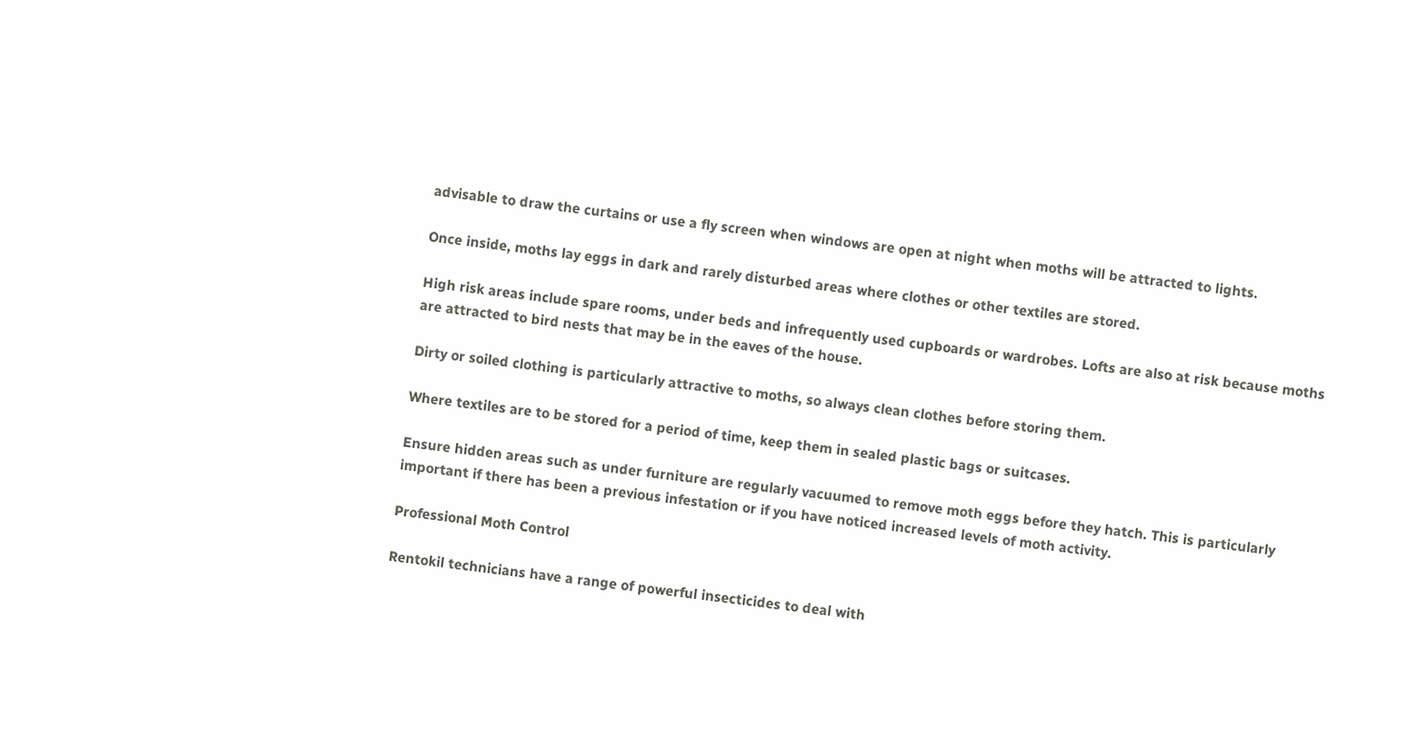advisable to draw the curtains or use a fly screen when windows are open at night when moths will be attracted to lights.

Once inside, moths lay eggs in dark and rarely disturbed areas where clothes or other textiles are stored.

High risk areas include spare rooms, under beds and infrequently used cupboards or wardrobes. Lofts are also at risk because moths are attracted to bird nests that may be in the eaves of the house.

Dirty or soiled clothing is particularly attractive to moths, so always clean clothes before storing them.

Where textiles are to be stored for a period of time, keep them in sealed plastic bags or suitcases.

Ensure hidden areas such as under furniture are regularly vacuumed to remove moth eggs before they hatch. This is particularly important if there has been a previous infestation or if you have noticed increased levels of moth activity.

Professional Moth Control

Rentokil technicians have a range of powerful insecticides to deal with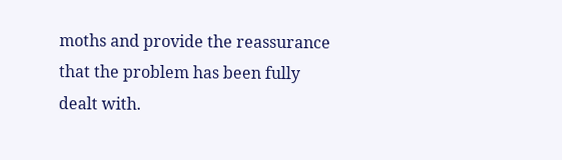moths and provide the reassurance that the problem has been fully dealt with.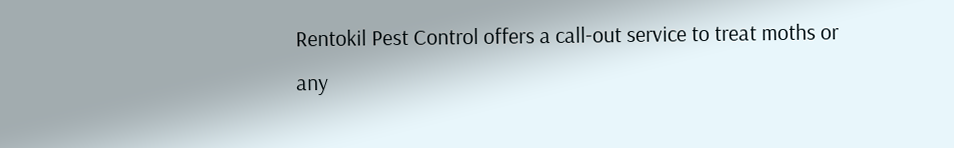Rentokil Pest Control offers a call-out service to treat moths or any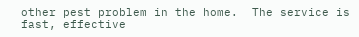other pest problem in the home.  The service is fast, effective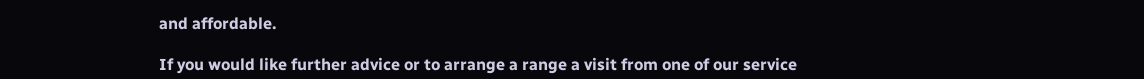and affordable.

If you would like further advice or to arrange a range a visit from one of our service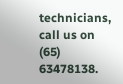technicians, call us on (65) 63478138.